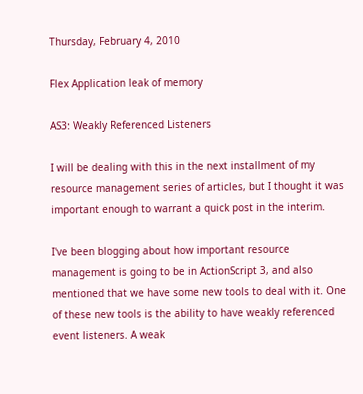Thursday, February 4, 2010

Flex Application leak of memory

AS3: Weakly Referenced Listeners

I will be dealing with this in the next installment of my resource management series of articles, but I thought it was important enough to warrant a quick post in the interim.

I've been blogging about how important resource management is going to be in ActionScript 3, and also mentioned that we have some new tools to deal with it. One of these new tools is the ability to have weakly referenced event listeners. A weak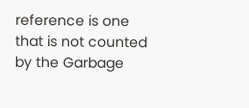reference is one that is not counted by the Garbage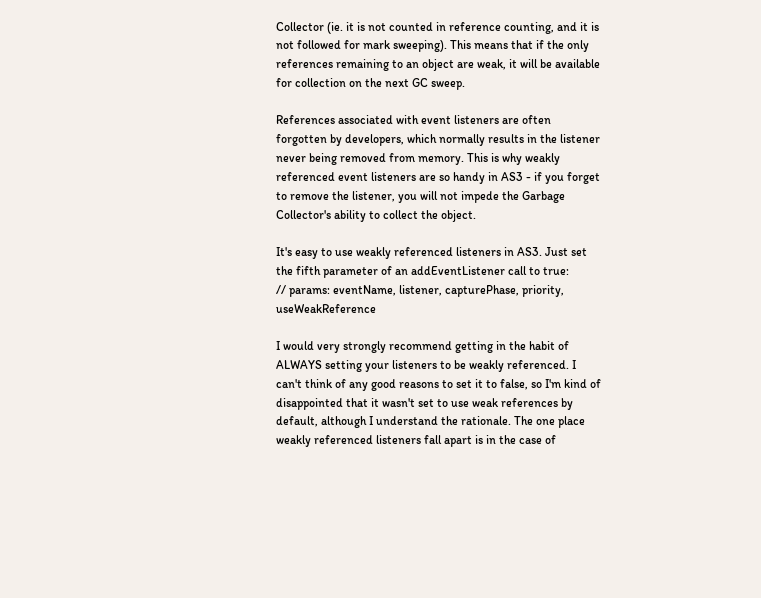Collector (ie. it is not counted in reference counting, and it is not followed for mark sweeping). This means that if the only references remaining to an object are weak, it will be available for collection on the next GC sweep.

References associated with event listeners are often forgotten by developers, which normally results in the listener never being removed from memory. This is why weakly referenced event listeners are so handy in AS3 - if you forget to remove the listener, you will not impede the Garbage Collector's ability to collect the object.

It's easy to use weakly referenced listeners in AS3. Just set the fifth parameter of an addEventListener call to true:
// params: eventName, listener, capturePhase, priority, useWeakReference

I would very strongly recommend getting in the habit of ALWAYS setting your listeners to be weakly referenced. I can't think of any good reasons to set it to false, so I'm kind of disappointed that it wasn't set to use weak references by default, although I understand the rationale. The one place weakly referenced listeners fall apart is in the case of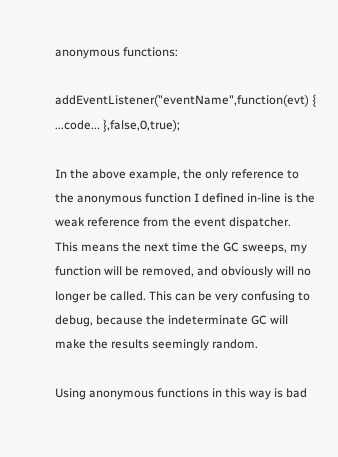anonymous functions:

addEventListener("eventName",function(evt) { ...code... },false,0,true);

In the above example, the only reference to the anonymous function I defined in-line is the weak reference from the event dispatcher. This means the next time the GC sweeps, my function will be removed, and obviously will no longer be called. This can be very confusing to debug, because the indeterminate GC will make the results seemingly random.

Using anonymous functions in this way is bad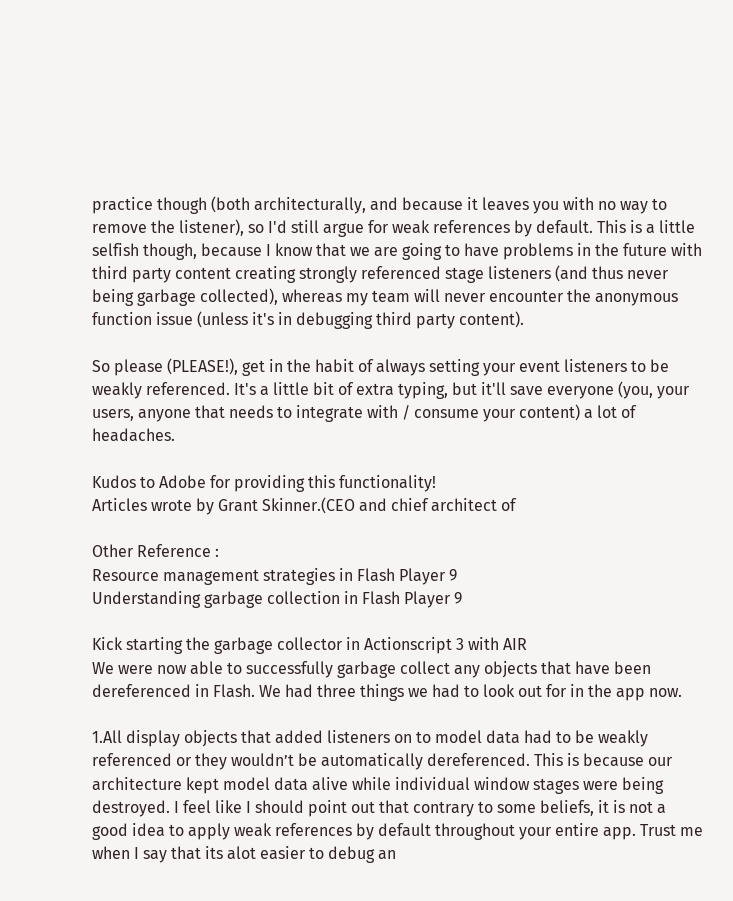practice though (both architecturally, and because it leaves you with no way to remove the listener), so I'd still argue for weak references by default. This is a little selfish though, because I know that we are going to have problems in the future with third party content creating strongly referenced stage listeners (and thus never being garbage collected), whereas my team will never encounter the anonymous function issue (unless it's in debugging third party content).

So please (PLEASE!), get in the habit of always setting your event listeners to be weakly referenced. It's a little bit of extra typing, but it'll save everyone (you, your users, anyone that needs to integrate with / consume your content) a lot of headaches.

Kudos to Adobe for providing this functionality!
Articles wrote by Grant Skinner.(CEO and chief architect of

Other Reference :
Resource management strategies in Flash Player 9
Understanding garbage collection in Flash Player 9

Kick starting the garbage collector in Actionscript 3 with AIR
We were now able to successfully garbage collect any objects that have been dereferenced in Flash. We had three things we had to look out for in the app now.

1.All display objects that added listeners on to model data had to be weakly referenced or they wouldn’t be automatically dereferenced. This is because our architecture kept model data alive while individual window stages were being destroyed. I feel like I should point out that contrary to some beliefs, it is not a good idea to apply weak references by default throughout your entire app. Trust me when I say that its alot easier to debug an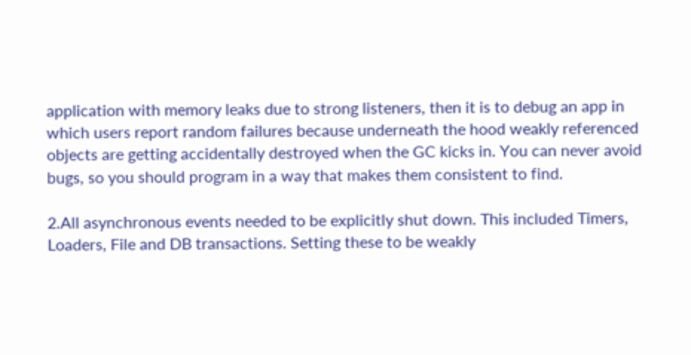application with memory leaks due to strong listeners, then it is to debug an app in which users report random failures because underneath the hood weakly referenced objects are getting accidentally destroyed when the GC kicks in. You can never avoid bugs, so you should program in a way that makes them consistent to find.

2.All asynchronous events needed to be explicitly shut down. This included Timers, Loaders, File and DB transactions. Setting these to be weakly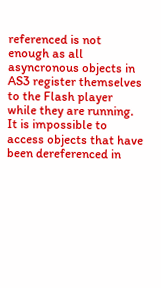referenced is not enough as all asyncronous objects in AS3 register themselves to the Flash player while they are running. It is impossible to access objects that have been dereferenced in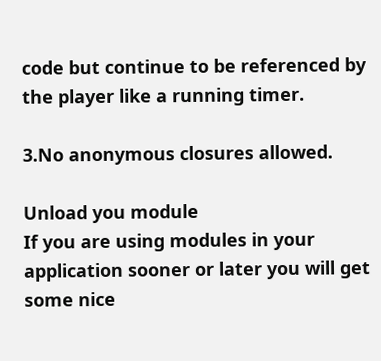code but continue to be referenced by the player like a running timer.

3.No anonymous closures allowed.

Unload you module
If you are using modules in your application sooner or later you will get some nice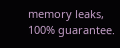memory leaks, 100% guarantee.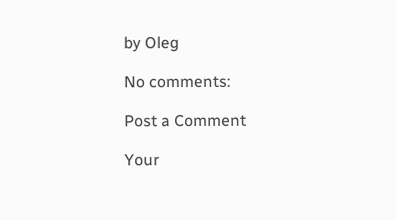by Oleg

No comments:

Post a Comment

Your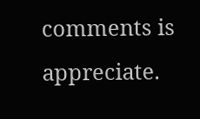comments is appreciate.